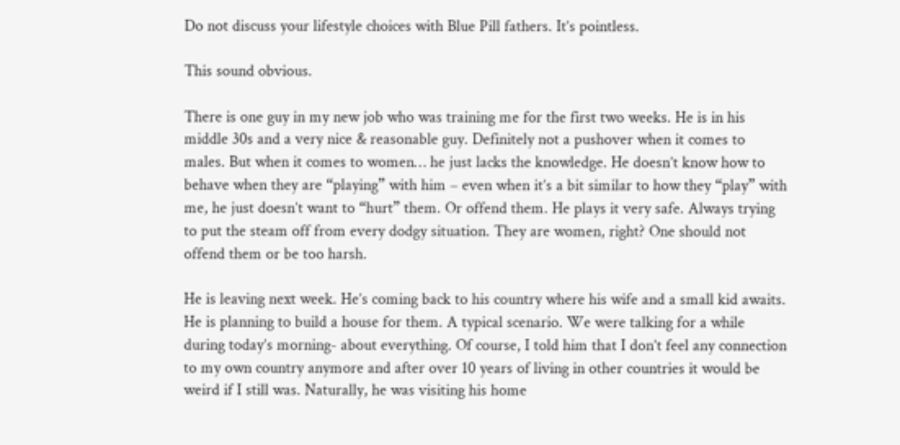Do not discuss your lifestyle choices with Blue Pill fathers. It’s pointless.

This sound obvious.

There is one guy in my new job who was training me for the first two weeks. He is in his middle 30s and a very nice & reasonable guy. Definitely not a pushover when it comes to males. But when it comes to women… he just lacks the knowledge. He doesn’t know how to behave when they are “playing” with him – even when it’s a bit similar to how they “play” with me, he just doesn’t want to “hurt” them. Or offend them. He plays it very safe. Always trying to put the steam off from every dodgy situation. They are women, right? One should not offend them or be too harsh.

He is leaving next week. He’s coming back to his country where his wife and a small kid awaits. He is planning to build a house for them. A typical scenario. We were talking for a while during today’s morning- about everything. Of course, I told him that I don’t feel any connection to my own country anymore and after over 10 years of living in other countries it would be weird if I still was. Naturally, he was visiting his home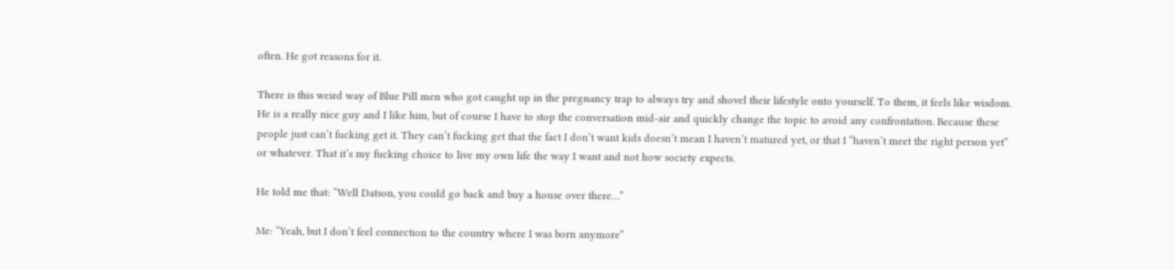often. He got reasons for it.

There is this weird way of Blue Pill men who got caught up in the pregnancy trap to always try and shovel their lifestyle onto yourself. To them, it feels like wisdom. He is a really nice guy and I like him, but of course I have to stop the conversation mid-air and quickly change the topic to avoid any confrontation. Because these people just can’t fucking get it. They can’t fucking get that the fact I don’t want kids doesn’t mean I haven’t matured yet, or that I “haven’t meet the right person yet” or whatever. That it’s my fucking choice to live my own life the way I want and not how society expects.

He told me that: “Well Datson, you could go back and buy a house over there…”

Me: “Yeah, but I don’t feel connection to the country where I was born anymore”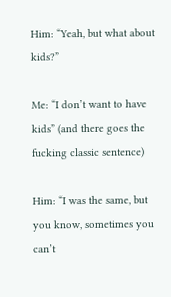Him: “Yeah, but what about kids?”

Me: “I don’t want to have kids” (and there goes the fucking classic sentence)

Him: “I was the same, but you know, sometimes you can’t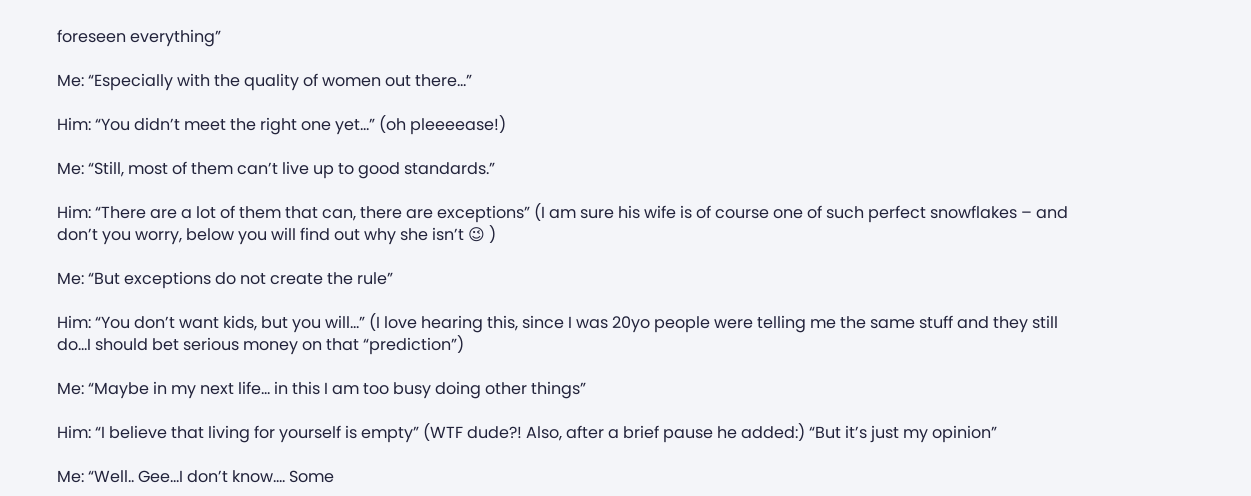foreseen everything”

Me: “Especially with the quality of women out there…”

Him: “You didn’t meet the right one yet…” (oh pleeeease!)

Me: “Still, most of them can’t live up to good standards.”

Him: “There are a lot of them that can, there are exceptions” (I am sure his wife is of course one of such perfect snowflakes – and don’t you worry, below you will find out why she isn’t 😉 )

Me: “But exceptions do not create the rule”

Him: “You don’t want kids, but you will…” (I love hearing this, since I was 20yo people were telling me the same stuff and they still do…I should bet serious money on that “prediction”)

Me: “Maybe in my next life… in this I am too busy doing other things”

Him: “I believe that living for yourself is empty” (WTF dude?! Also, after a brief pause he added:) “But it’s just my opinion”

Me: “Well.. Gee…I don’t know…. Some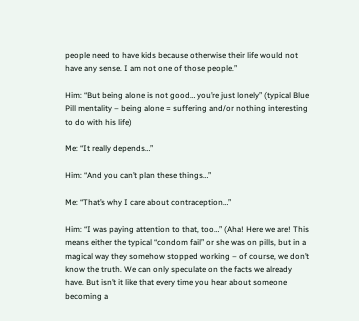people need to have kids because otherwise their life would not have any sense. I am not one of those people.”

Him: “But being alone is not good… you’re just lonely” (typical Blue Pill mentality – being alone = suffering and/or nothing interesting to do with his life)

Me: “It really depends…”

Him: “And you can’t plan these things…”

Me: “That’s why I care about contraception…”

Him: “I was paying attention to that, too…” (Aha! Here we are! This means either the typical “condom fail” or she was on pills, but in a magical way they somehow stopped working – of course, we don’t know the truth. We can only speculate on the facts we already have. But isn’t it like that every time you hear about someone becoming a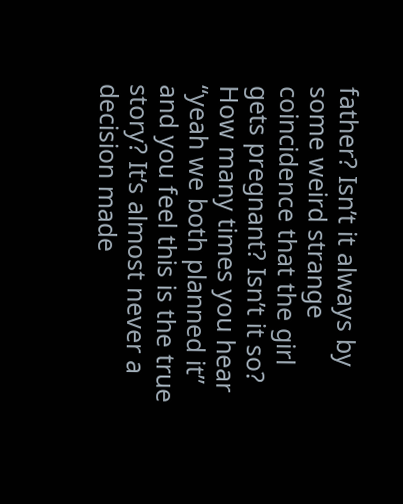father? Isn’t it always by some weird strange coincidence that the girl gets pregnant? Isn’t it so? How many times you hear “yeah we both planned it” and you feel this is the true story? It’s almost never a decision made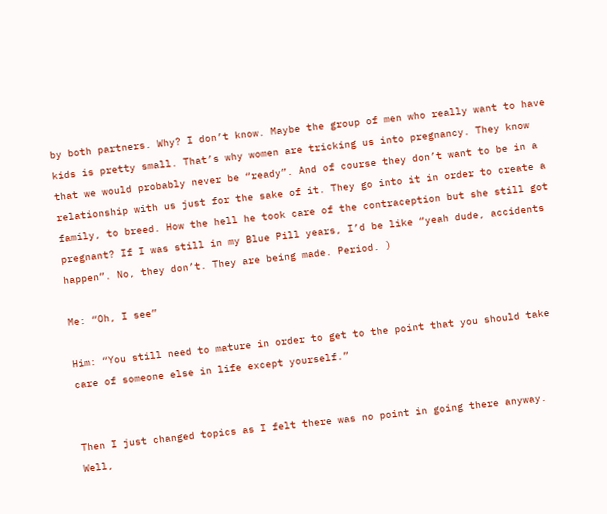by both partners. Why? I don’t know. Maybe the group of men who really want to have kids is pretty small. That’s why women are tricking us into pregnancy. They know that we would probably never be “ready”. And of course they don’t want to be in a relationship with us just for the sake of it. They go into it in order to create a family, to breed. How the hell he took care of the contraception but she still got pregnant? If I was still in my Blue Pill years, I’d be like “yeah dude, accidents happen”. No, they don’t. They are being made. Period. )

Me: “Oh, I see”

Him: “You still need to mature in order to get to the point that you should take care of someone else in life except yourself.”


Then I just changed topics as I felt there was no point in going there anyway. Well,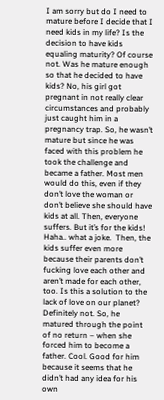I am sorry but do I need to mature before I decide that I need kids in my life? Is the decision to have kids equaling maturity? Of course not. Was he mature enough so that he decided to have kids? No, his girl got pregnant in not really clear circumstances and probably just caught him in a pregnancy trap. So, he wasn’t mature but since he was faced with this problem he took the challenge and became a father. Most men would do this, even if they don’t love the woman or don’t believe she should have kids at all. Then, everyone suffers. But it’s for the kids! Haha.. what a joke.  Then, the kids suffer even more because their parents don’t fucking love each other and aren’t made for each other, too. Is this a solution to the lack of love on our planet? Definitely not. So, he matured through the point of no return – when she forced him to become a father. Cool. Good for him because it seems that he didn’t had any idea for his own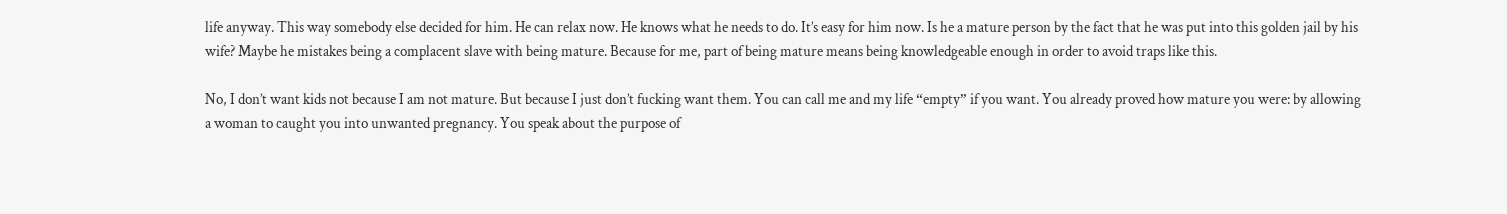life anyway. This way somebody else decided for him. He can relax now. He knows what he needs to do. It’s easy for him now. Is he a mature person by the fact that he was put into this golden jail by his wife? Maybe he mistakes being a complacent slave with being mature. Because for me, part of being mature means being knowledgeable enough in order to avoid traps like this.

No, I don’t want kids not because I am not mature. But because I just don’t fucking want them. You can call me and my life “empty” if you want. You already proved how mature you were: by allowing a woman to caught you into unwanted pregnancy. You speak about the purpose of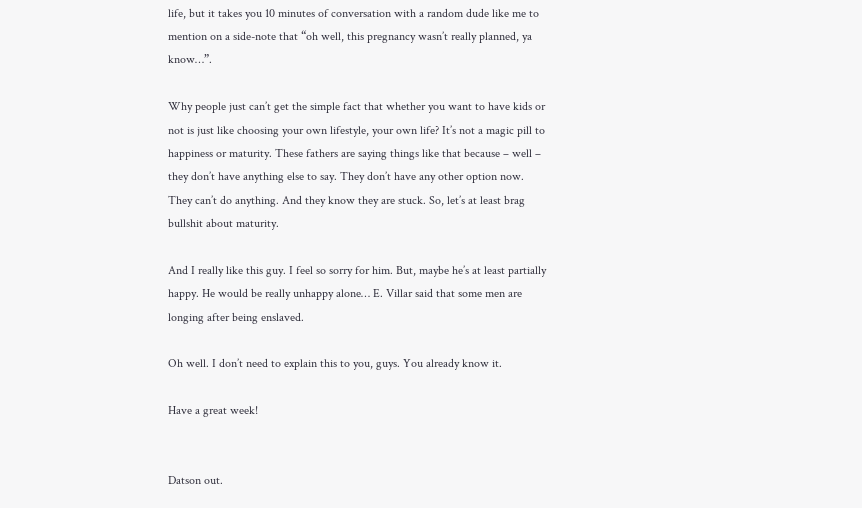life, but it takes you 10 minutes of conversation with a random dude like me to mention on a side-note that “oh well, this pregnancy wasn’t really planned, ya know…”.

Why people just can’t get the simple fact that whether you want to have kids or not is just like choosing your own lifestyle, your own life? It’s not a magic pill to happiness or maturity. These fathers are saying things like that because – well – they don’t have anything else to say. They don’t have any other option now. They can’t do anything. And they know they are stuck. So, let’s at least brag bullshit about maturity.

And I really like this guy. I feel so sorry for him. But, maybe he’s at least partially happy. He would be really unhappy alone… E. Villar said that some men are longing after being enslaved.

Oh well. I don’t need to explain this to you, guys. You already know it.

Have a great week!


Datson out.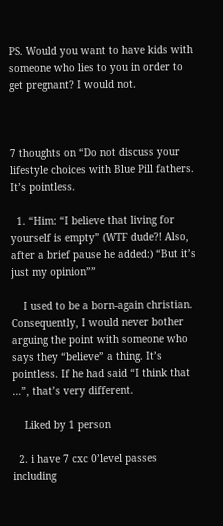PS. Would you want to have kids with someone who lies to you in order to get pregnant? I would not.



7 thoughts on “Do not discuss your lifestyle choices with Blue Pill fathers. It’s pointless.

  1. “Him: “I believe that living for yourself is empty” (WTF dude?! Also, after a brief pause he added:) “But it’s just my opinion””

    I used to be a born-again christian. Consequently, I would never bother arguing the point with someone who says they “believe” a thing. It’s pointless. If he had said “I think that …”, that’s very different.

    Liked by 1 person

  2. i have 7 cxc 0’level passes including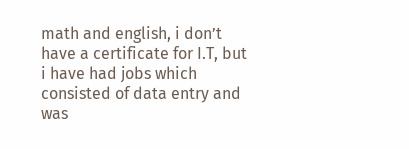math and english, i don’t have a certificate for I.T, but i have had jobs which consisted of data entry and was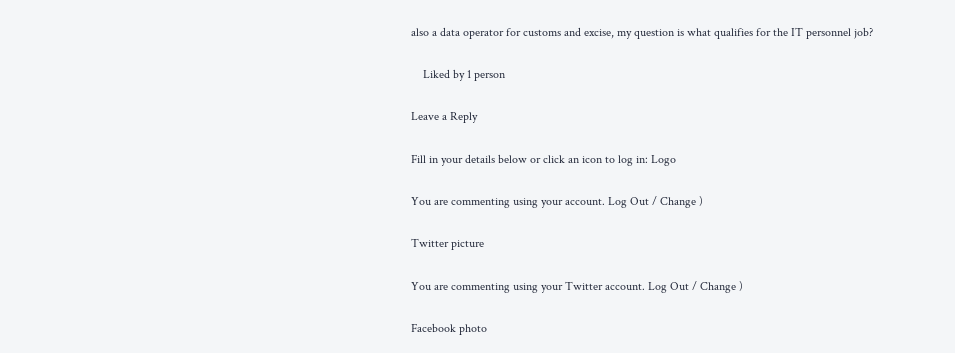also a data operator for customs and excise, my question is what qualifies for the IT personnel job?

    Liked by 1 person

Leave a Reply

Fill in your details below or click an icon to log in: Logo

You are commenting using your account. Log Out / Change )

Twitter picture

You are commenting using your Twitter account. Log Out / Change )

Facebook photo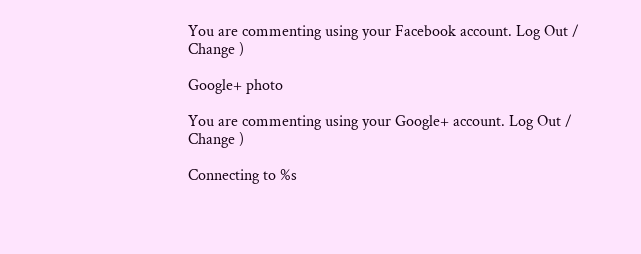You are commenting using your Facebook account. Log Out / Change )

Google+ photo

You are commenting using your Google+ account. Log Out / Change )

Connecting to %s